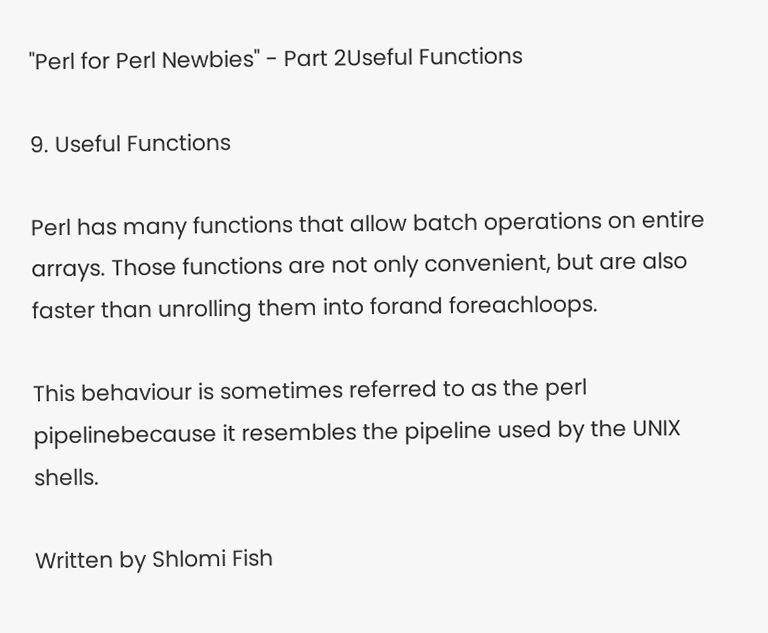"Perl for Perl Newbies" - Part 2Useful Functions

9. Useful Functions

Perl has many functions that allow batch operations on entire arrays. Those functions are not only convenient, but are also faster than unrolling them into forand foreachloops.

This behaviour is sometimes referred to as the perl pipelinebecause it resembles the pipeline used by the UNIX shells.

Written by Shlomi Fish